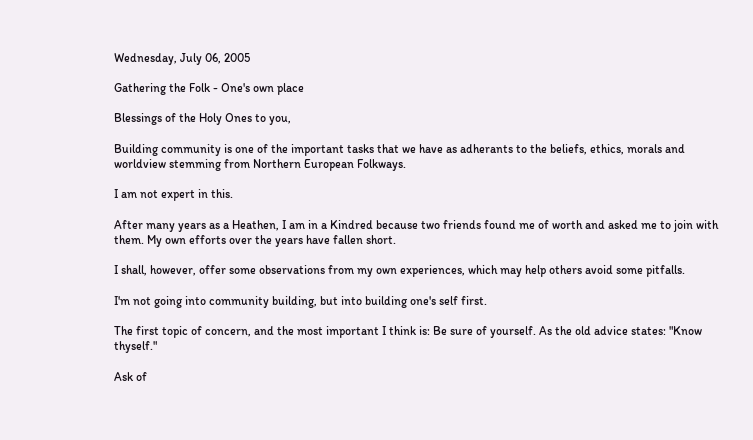Wednesday, July 06, 2005

Gathering the Folk - One's own place

Blessings of the Holy Ones to you,

Building community is one of the important tasks that we have as adherants to the beliefs, ethics, morals and worldview stemming from Northern European Folkways.

I am not expert in this.

After many years as a Heathen, I am in a Kindred because two friends found me of worth and asked me to join with them. My own efforts over the years have fallen short.

I shall, however, offer some observations from my own experiences, which may help others avoid some pitfalls.

I'm not going into community building, but into building one's self first.

The first topic of concern, and the most important I think is: Be sure of yourself. As the old advice states: "Know thyself."

Ask of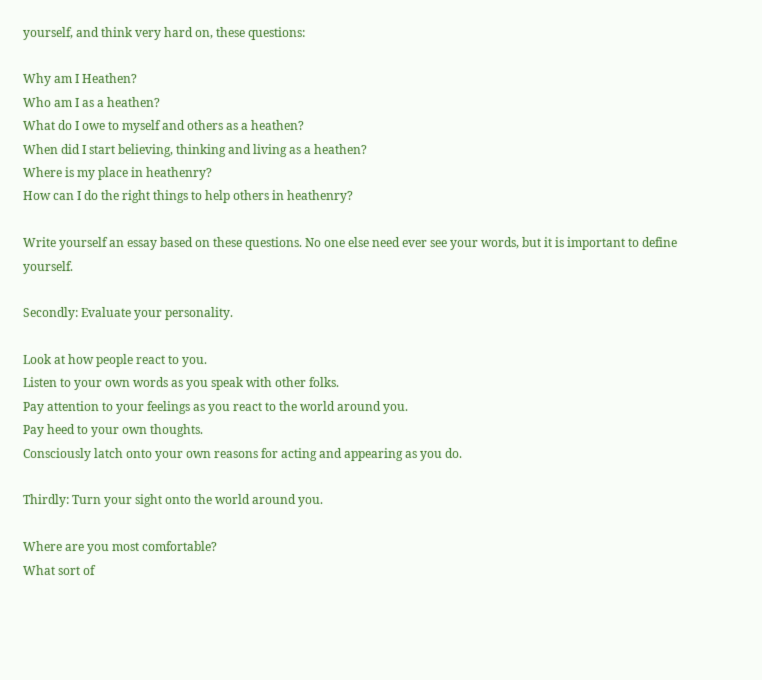yourself, and think very hard on, these questions:

Why am I Heathen?
Who am I as a heathen?
What do I owe to myself and others as a heathen?
When did I start believing, thinking and living as a heathen?
Where is my place in heathenry?
How can I do the right things to help others in heathenry?

Write yourself an essay based on these questions. No one else need ever see your words, but it is important to define yourself.

Secondly: Evaluate your personality.

Look at how people react to you.
Listen to your own words as you speak with other folks.
Pay attention to your feelings as you react to the world around you.
Pay heed to your own thoughts.
Consciously latch onto your own reasons for acting and appearing as you do.

Thirdly: Turn your sight onto the world around you.

Where are you most comfortable?
What sort of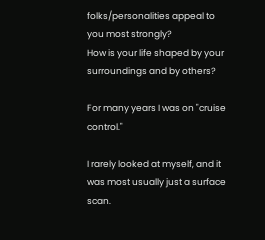folks/personalities appeal to you most strongly?
How is your life shaped by your surroundings and by others?

For many years I was on "cruise control."

I rarely looked at myself, and it was most usually just a surface scan.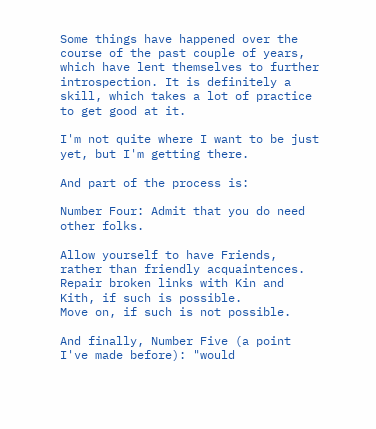Some things have happened over the course of the past couple of years, which have lent themselves to further introspection. It is definitely a skill, which takes a lot of practice to get good at it.

I'm not quite where I want to be just yet, but I'm getting there.

And part of the process is:

Number Four: Admit that you do need other folks.

Allow yourself to have Friends, rather than friendly acquaintences.
Repair broken links with Kin and Kith, if such is possible.
Move on, if such is not possible.

And finally, Number Five (a point I've made before): "would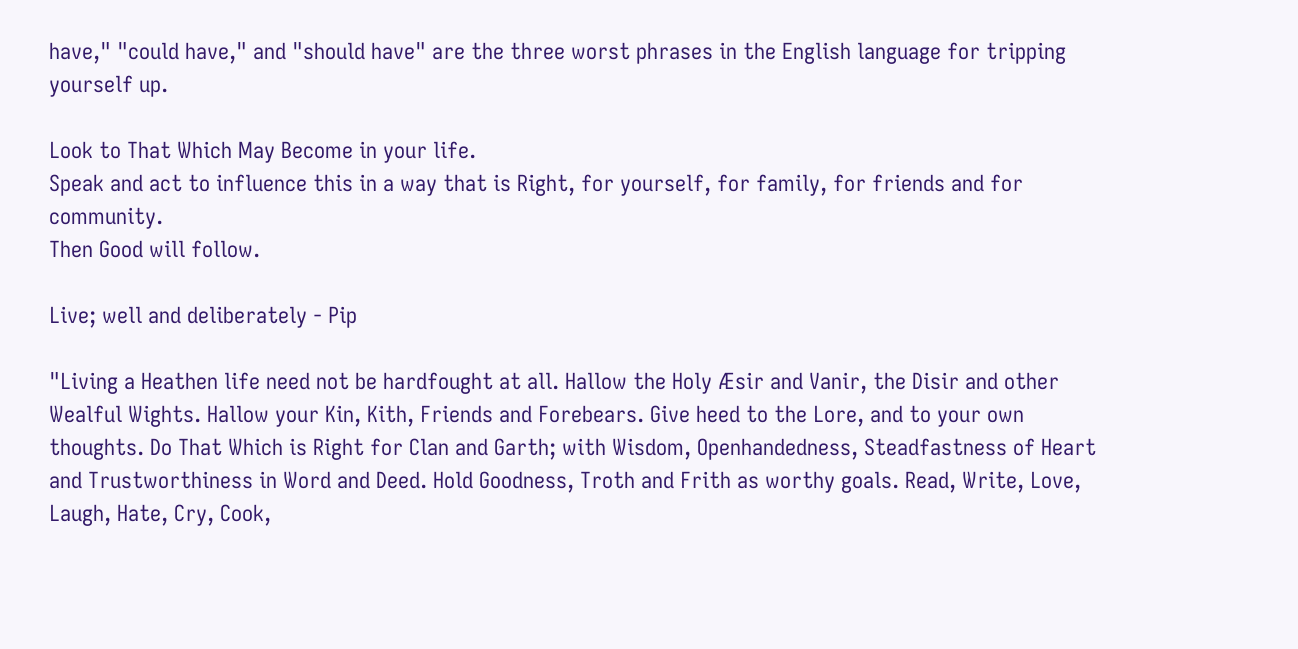have," "could have," and "should have" are the three worst phrases in the English language for tripping yourself up.

Look to That Which May Become in your life.
Speak and act to influence this in a way that is Right, for yourself, for family, for friends and for community.
Then Good will follow.

Live; well and deliberately - Pip

"Living a Heathen life need not be hardfought at all. Hallow the Holy Æsir and Vanir, the Disir and other Wealful Wights. Hallow your Kin, Kith, Friends and Forebears. Give heed to the Lore, and to your own thoughts. Do That Which is Right for Clan and Garth; with Wisdom, Openhandedness, Steadfastness of Heart and Trustworthiness in Word and Deed. Hold Goodness, Troth and Frith as worthy goals. Read, Write, Love, Laugh, Hate, Cry, Cook,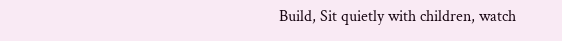Build, Sit quietly with children, watch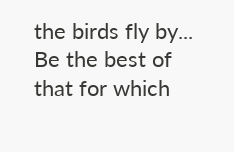the birds fly by... Be the best of that for which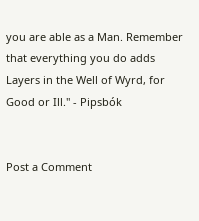you are able as a Man. Remember that everything you do adds Layers in the Well of Wyrd, for Good or Ill." - Pipsbók


Post a Comment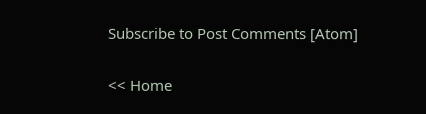Subscribe to Post Comments [Atom]

<< Home